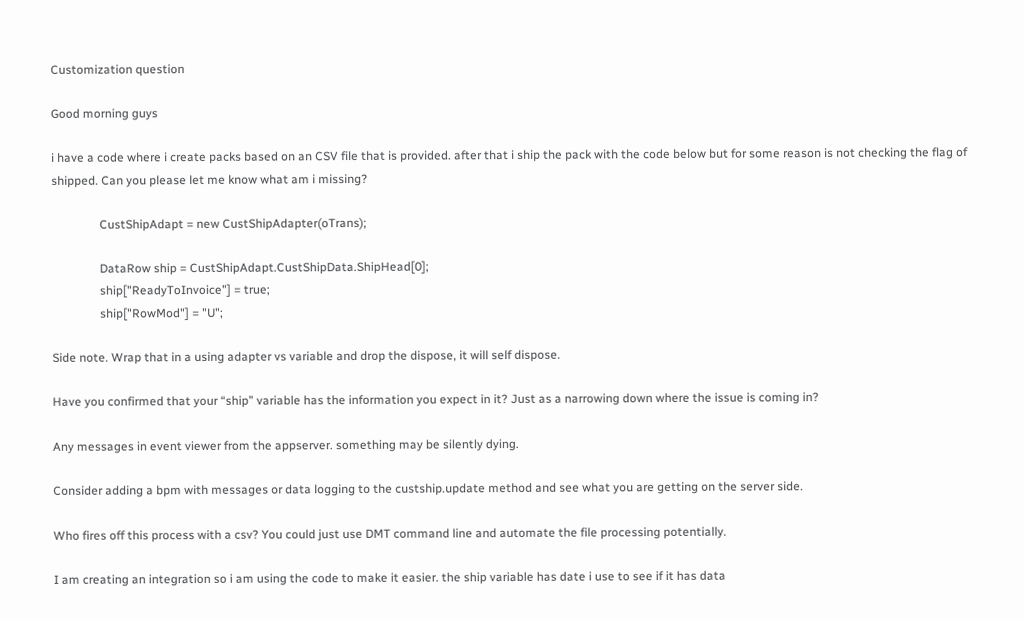Customization question

Good morning guys

i have a code where i create packs based on an CSV file that is provided. after that i ship the pack with the code below but for some reason is not checking the flag of shipped. Can you please let me know what am i missing?

                CustShipAdapt = new CustShipAdapter(oTrans);

                DataRow ship = CustShipAdapt.CustShipData.ShipHead[0];
                ship["ReadyToInvoice"] = true;
                ship["RowMod"] = "U";

Side note. Wrap that in a using adapter vs variable and drop the dispose, it will self dispose.

Have you confirmed that your “ship” variable has the information you expect in it? Just as a narrowing down where the issue is coming in?

Any messages in event viewer from the appserver. something may be silently dying.

Consider adding a bpm with messages or data logging to the custship.update method and see what you are getting on the server side.

Who fires off this process with a csv? You could just use DMT command line and automate the file processing potentially.

I am creating an integration so i am using the code to make it easier. the ship variable has date i use to see if it has data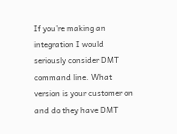If you’re making an integration I would seriously consider DMT command line. What version is your customer on and do they have DMT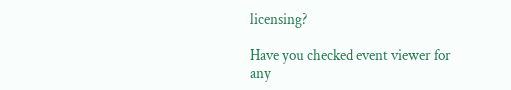licensing?

Have you checked event viewer for any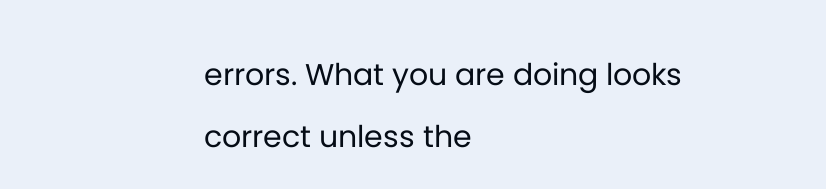errors. What you are doing looks correct unless the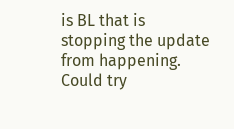is BL that is stopping the update from happening. Could try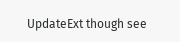UpdateExt though see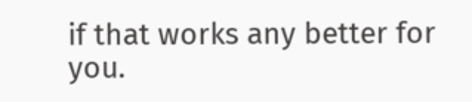if that works any better for you.